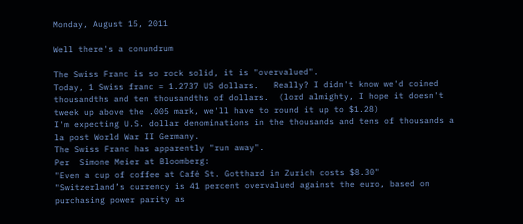Monday, August 15, 2011

Well there's a conundrum

The Swiss Franc is so rock solid, it is "overvalued".
Today, 1 Swiss franc = 1.2737 US dollars.   Really? I didn't know we'd coined thousandths and ten thousandths of dollars.  (lord almighty, I hope it doesn't tweek up above the .005 mark, we'll have to round it up to $1.28)
I'm expecting U.S. dollar denominations in the thousands and tens of thousands a la post World War II Germany.
The Swiss Franc has apparently "run away".
Per  Simone Meier at Bloomberg:
"Even a cup of coffee at Café St. Gotthard in Zurich costs $8.30"
"Switzerland’s currency is 41 percent overvalued against the euro, based on purchasing power parity as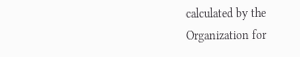calculated by the Organization for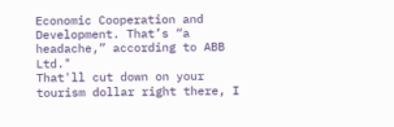Economic Cooperation and Development. That’s “a headache,” according to ABB Ltd."
That'll cut down on your tourism dollar right there, I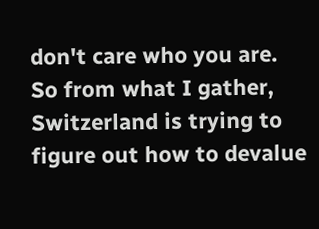don't care who you are.
So from what I gather,  Switzerland is trying to figure out how to devalue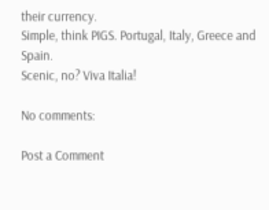their currency.
Simple, think PIGS. Portugal, Italy, Greece and Spain.
Scenic, no? Viva Italia!

No comments:

Post a Comment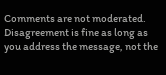Comments are not moderated. Disagreement is fine as long as you address the message, not the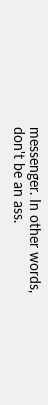messenger. In other words, don't be an ass.